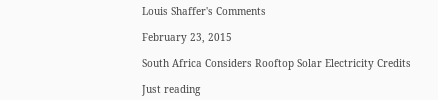Louis Shaffer's Comments

February 23, 2015

South Africa Considers Rooftop Solar Electricity Credits

Just reading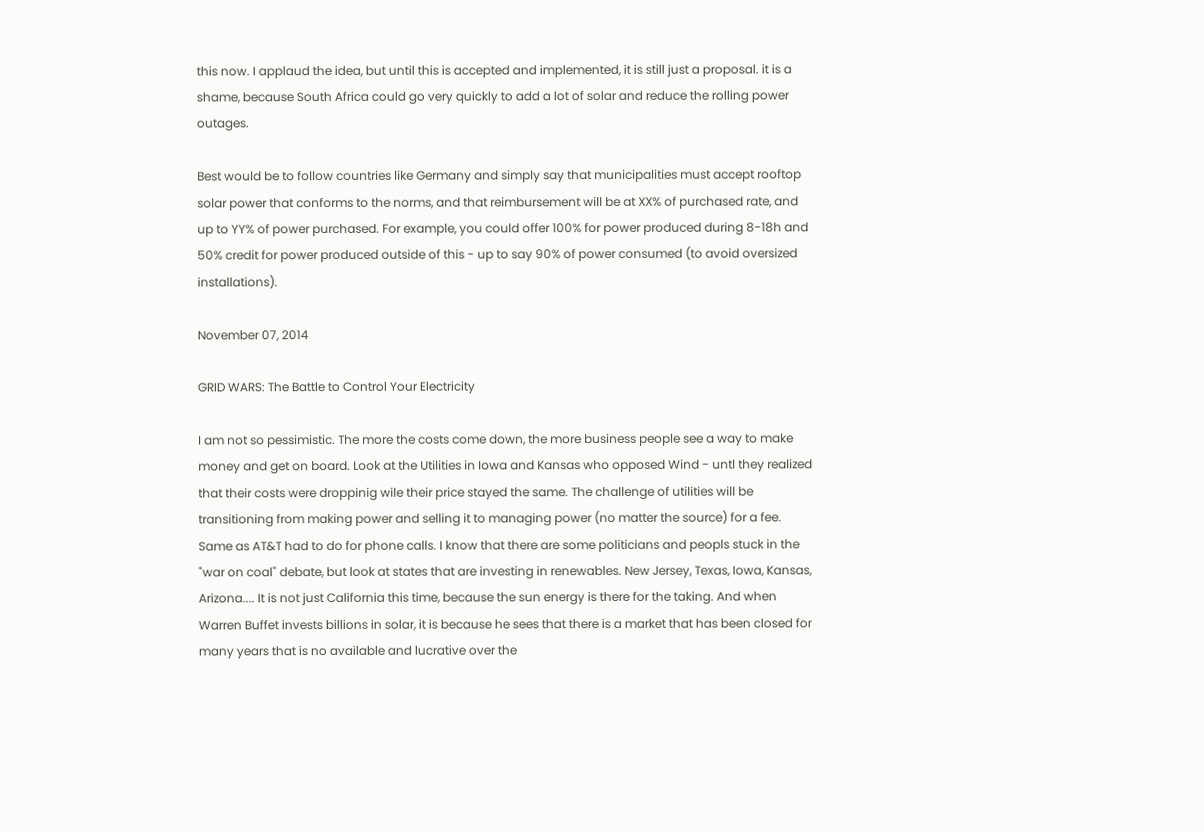this now. I applaud the idea, but until this is accepted and implemented, it is still just a proposal. it is a shame, because South Africa could go very quickly to add a lot of solar and reduce the rolling power outages.

Best would be to follow countries like Germany and simply say that municipalities must accept rooftop solar power that conforms to the norms, and that reimbursement will be at XX% of purchased rate, and up to YY% of power purchased. For example, you could offer 100% for power produced during 8-18h and 50% credit for power produced outside of this - up to say 90% of power consumed (to avoid oversized installations).

November 07, 2014

GRID WARS: The Battle to Control Your Electricity

I am not so pessimistic. The more the costs come down, the more business people see a way to make money and get on board. Look at the Utilities in Iowa and Kansas who opposed Wind - untl they realized that their costs were droppinig wile their price stayed the same. The challenge of utilities will be transitioning from making power and selling it to managing power (no matter the source) for a fee. Same as AT&T had to do for phone calls. I know that there are some politicians and peopls stuck in the "war on coal" debate, but look at states that are investing in renewables. New Jersey, Texas, Iowa, Kansas, Arizona.... It is not just California this time, because the sun energy is there for the taking. And when Warren Buffet invests billions in solar, it is because he sees that there is a market that has been closed for many years that is no available and lucrative over the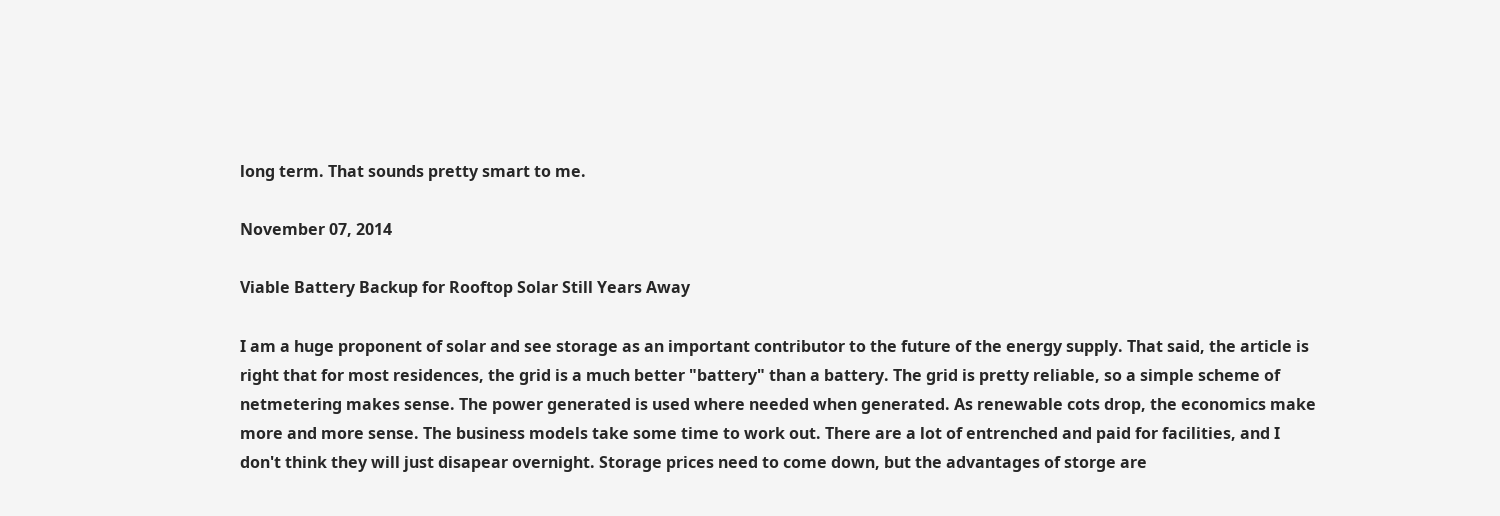long term. That sounds pretty smart to me.

November 07, 2014

Viable Battery Backup for Rooftop Solar Still Years Away

I am a huge proponent of solar and see storage as an important contributor to the future of the energy supply. That said, the article is right that for most residences, the grid is a much better "battery" than a battery. The grid is pretty reliable, so a simple scheme of netmetering makes sense. The power generated is used where needed when generated. As renewable cots drop, the economics make more and more sense. The business models take some time to work out. There are a lot of entrenched and paid for facilities, and I don't think they will just disapear overnight. Storage prices need to come down, but the advantages of storge are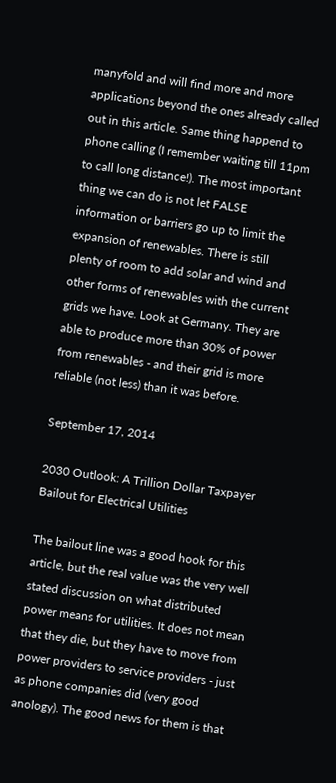manyfold and will find more and more applications beyond the ones already called out in this article. Same thing happend to phone calling (I remember waiting till 11pm to call long distance!). The most important thing we can do is not let FALSE information or barriers go up to limit the expansion of renewables. There is still plenty of room to add solar and wind and other forms of renewables with the current grids we have. Look at Germany. They are able to produce more than 30% of power from renewables - and their grid is more reliable (not less) than it was before.

September 17, 2014

2030 Outlook: A Trillion Dollar Taxpayer Bailout for Electrical Utilities

The bailout line was a good hook for this article, but the real value was the very well stated discussion on what distributed power means for utilities. It does not mean that they die, but they have to move from power providers to service providers - just as phone companies did (very good anology). The good news for them is that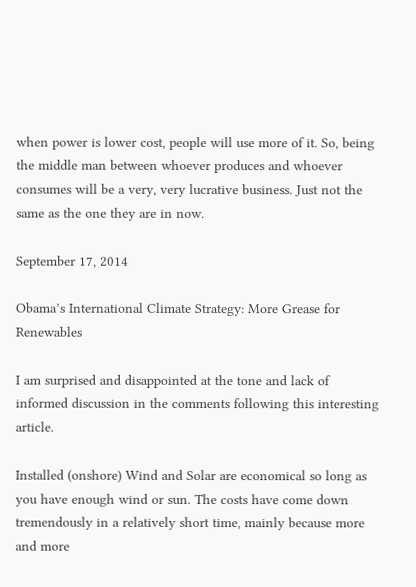when power is lower cost, people will use more of it. So, being the middle man between whoever produces and whoever consumes will be a very, very lucrative business. Just not the same as the one they are in now.

September 17, 2014

Obama’s International Climate Strategy: More Grease for Renewables

I am surprised and disappointed at the tone and lack of informed discussion in the comments following this interesting article.

Installed (onshore) Wind and Solar are economical so long as you have enough wind or sun. The costs have come down tremendously in a relatively short time, mainly because more and more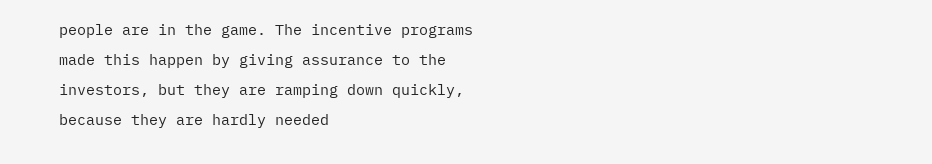people are in the game. The incentive programs made this happen by giving assurance to the investors, but they are ramping down quickly, because they are hardly needed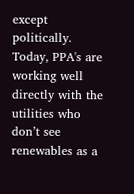except politically. Today, PPA's are working well directly with the utilities who don’t see renewables as a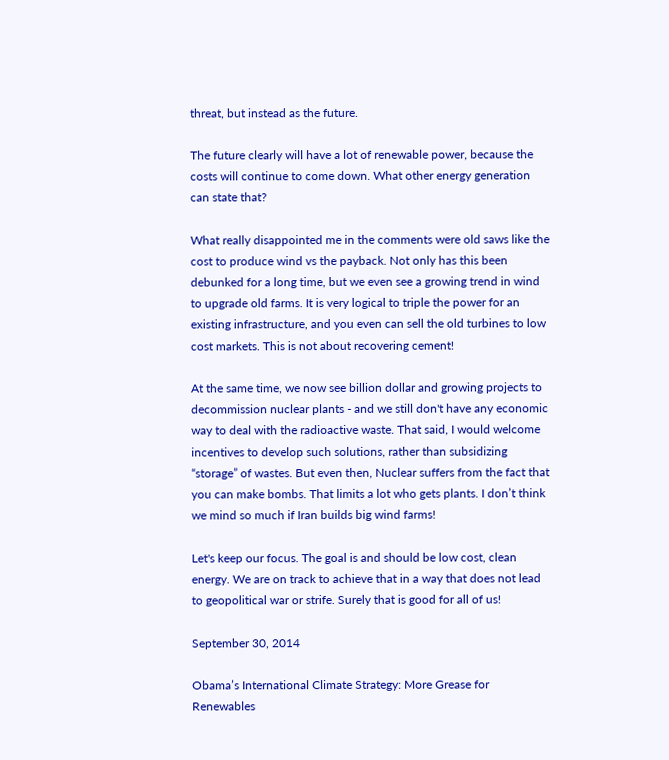threat, but instead as the future.

The future clearly will have a lot of renewable power, because the costs will continue to come down. What other energy generation can state that?

What really disappointed me in the comments were old saws like the cost to produce wind vs the payback. Not only has this been debunked for a long time, but we even see a growing trend in wind to upgrade old farms. It is very logical to triple the power for an existing infrastructure, and you even can sell the old turbines to low cost markets. This is not about recovering cement!

At the same time, we now see billion dollar and growing projects to decommission nuclear plants - and we still don't have any economic way to deal with the radioactive waste. That said, I would welcome incentives to develop such solutions, rather than subsidizing “storage” of wastes. But even then, Nuclear suffers from the fact that you can make bombs. That limits a lot who gets plants. I don’t think we mind so much if Iran builds big wind farms!

Let's keep our focus. The goal is and should be low cost, clean energy. We are on track to achieve that in a way that does not lead to geopolitical war or strife. Surely that is good for all of us!

September 30, 2014

Obama’s International Climate Strategy: More Grease for Renewables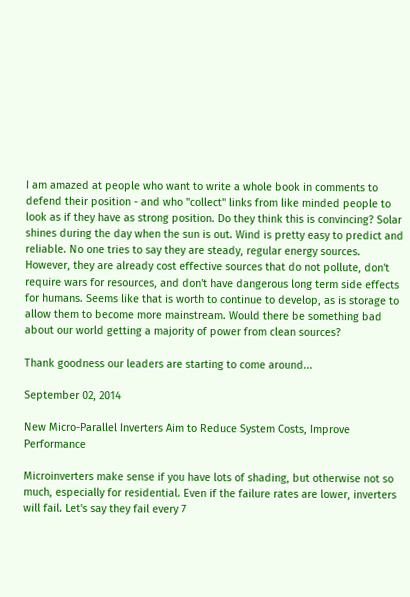I am amazed at people who want to write a whole book in comments to defend their position - and who "collect" links from like minded people to look as if they have as strong position. Do they think this is convincing? Solar shines during the day when the sun is out. Wind is pretty easy to predict and reliable. No one tries to say they are steady, regular energy sources. However, they are already cost effective sources that do not pollute, don't require wars for resources, and don't have dangerous long term side effects for humans. Seems like that is worth to continue to develop, as is storage to allow them to become more mainstream. Would there be something bad about our world getting a majority of power from clean sources?

Thank goodness our leaders are starting to come around...

September 02, 2014

New Micro-Parallel Inverters Aim to Reduce System Costs, Improve Performance

Microinverters make sense if you have lots of shading, but otherwise not so much, especially for residential. Even if the failure rates are lower, inverters will fail. Let's say they fail every 7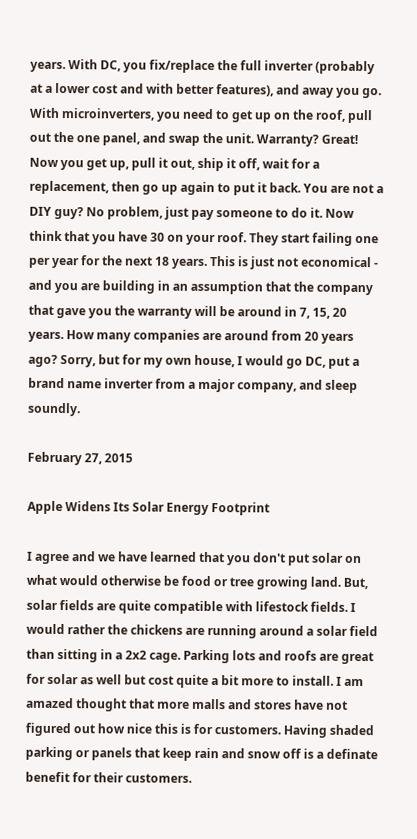years. With DC, you fix/replace the full inverter (probably at a lower cost and with better features), and away you go. With microinverters, you need to get up on the roof, pull out the one panel, and swap the unit. Warranty? Great! Now you get up, pull it out, ship it off, wait for a replacement, then go up again to put it back. You are not a DIY guy? No problem, just pay someone to do it. Now think that you have 30 on your roof. They start failing one per year for the next 18 years. This is just not economical - and you are building in an assumption that the company that gave you the warranty will be around in 7, 15, 20 years. How many companies are around from 20 years ago? Sorry, but for my own house, I would go DC, put a brand name inverter from a major company, and sleep soundly.

February 27, 2015

Apple Widens Its Solar Energy Footprint

I agree and we have learned that you don't put solar on what would otherwise be food or tree growing land. But, solar fields are quite compatible with lifestock fields. I would rather the chickens are running around a solar field than sitting in a 2x2 cage. Parking lots and roofs are great for solar as well but cost quite a bit more to install. I am amazed thought that more malls and stores have not figured out how nice this is for customers. Having shaded parking or panels that keep rain and snow off is a definate benefit for their customers.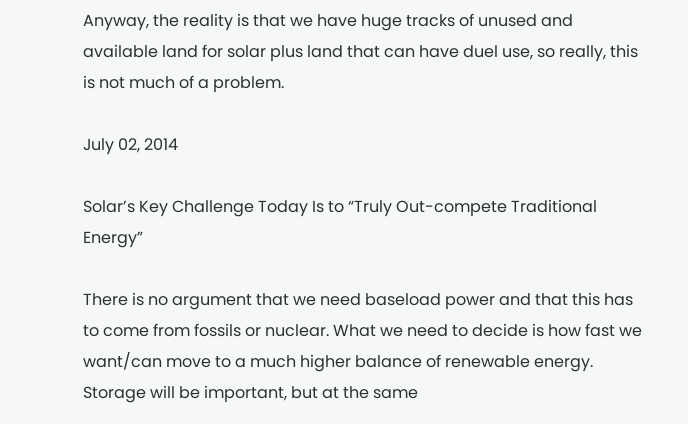Anyway, the reality is that we have huge tracks of unused and available land for solar plus land that can have duel use, so really, this is not much of a problem.

July 02, 2014

Solar’s Key Challenge Today Is to “Truly Out-compete Traditional Energy”

There is no argument that we need baseload power and that this has to come from fossils or nuclear. What we need to decide is how fast we want/can move to a much higher balance of renewable energy. Storage will be important, but at the same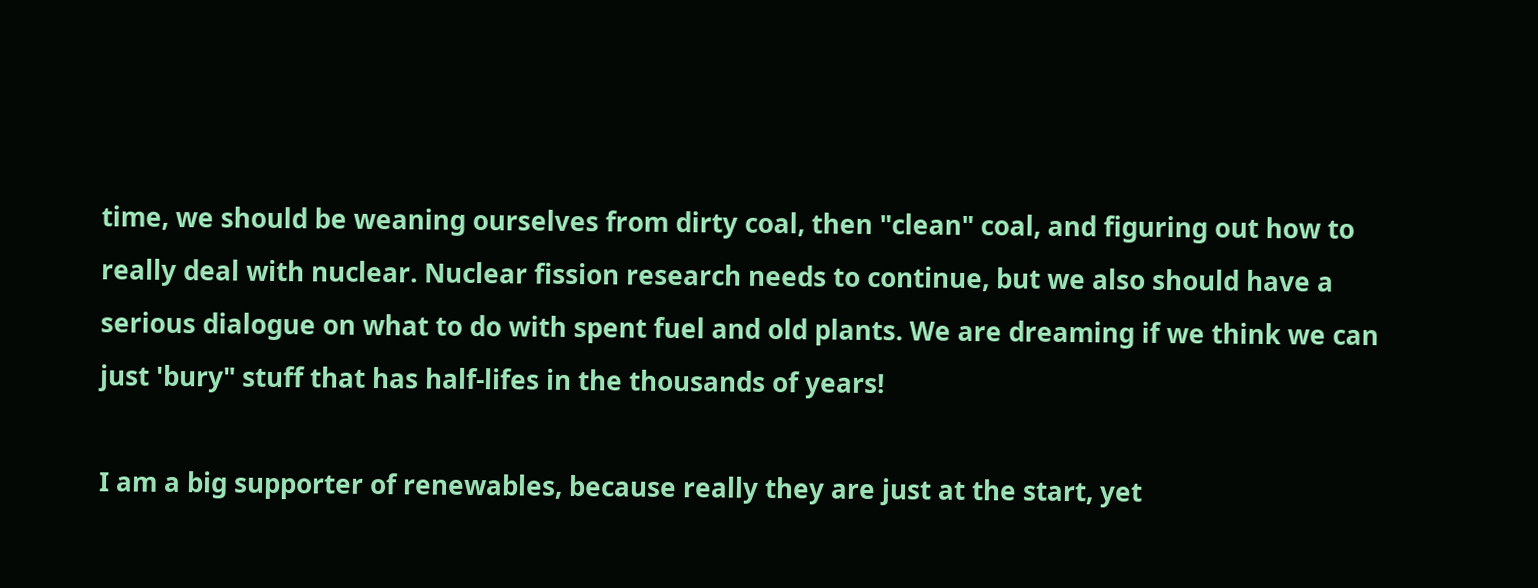time, we should be weaning ourselves from dirty coal, then "clean" coal, and figuring out how to really deal with nuclear. Nuclear fission research needs to continue, but we also should have a serious dialogue on what to do with spent fuel and old plants. We are dreaming if we think we can just 'bury" stuff that has half-lifes in the thousands of years!

I am a big supporter of renewables, because really they are just at the start, yet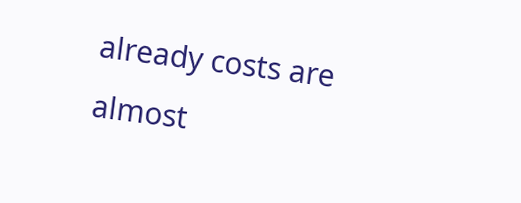already costs are almost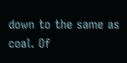down to the same as coal. Of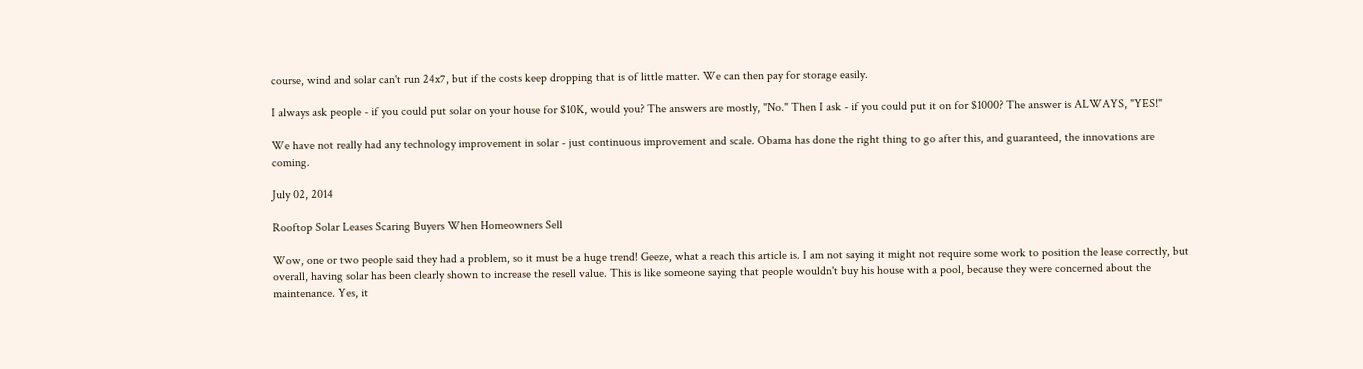course, wind and solar can't run 24x7, but if the costs keep dropping that is of little matter. We can then pay for storage easily.

I always ask people - if you could put solar on your house for $10K, would you? The answers are mostly, "No." Then I ask - if you could put it on for $1000? The answer is ALWAYS, "YES!"

We have not really had any technology improvement in solar - just continuous improvement and scale. Obama has done the right thing to go after this, and guaranteed, the innovations are coming.

July 02, 2014

Rooftop Solar Leases Scaring Buyers When Homeowners Sell

Wow, one or two people said they had a problem, so it must be a huge trend! Geeze, what a reach this article is. I am not saying it might not require some work to position the lease correctly, but overall, having solar has been clearly shown to increase the resell value. This is like someone saying that people wouldn't buy his house with a pool, because they were concerned about the maintenance. Yes, it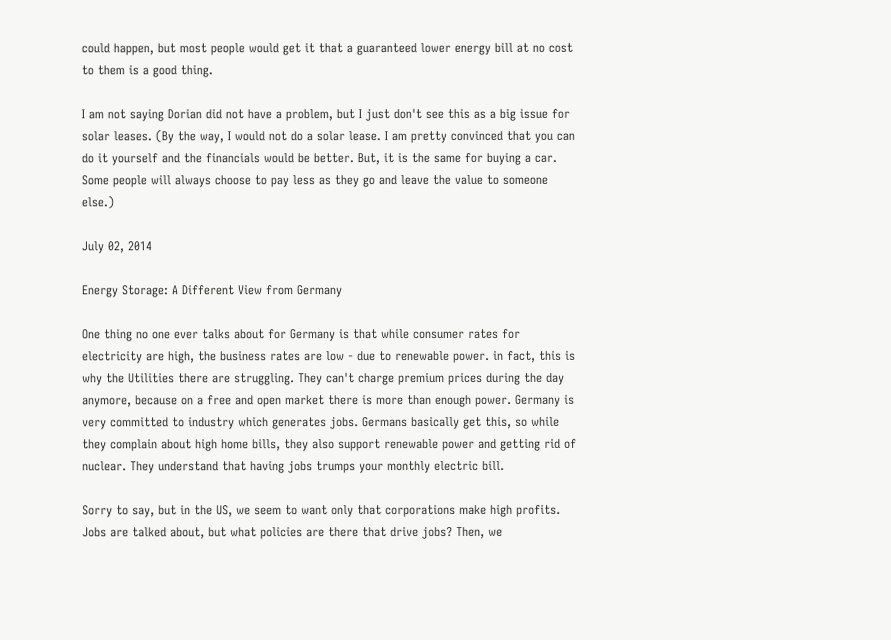could happen, but most people would get it that a guaranteed lower energy bill at no cost to them is a good thing.

I am not saying Dorian did not have a problem, but I just don't see this as a big issue for solar leases. (By the way, I would not do a solar lease. I am pretty convinced that you can do it yourself and the financials would be better. But, it is the same for buying a car. Some people will always choose to pay less as they go and leave the value to someone else.)

July 02, 2014

Energy Storage: A Different View from Germany

One thing no one ever talks about for Germany is that while consumer rates for electricity are high, the business rates are low - due to renewable power. in fact, this is why the Utilities there are struggling. They can't charge premium prices during the day anymore, because on a free and open market there is more than enough power. Germany is very committed to industry which generates jobs. Germans basically get this, so while they complain about high home bills, they also support renewable power and getting rid of nuclear. They understand that having jobs trumps your monthly electric bill.

Sorry to say, but in the US, we seem to want only that corporations make high profits. Jobs are talked about, but what policies are there that drive jobs? Then, we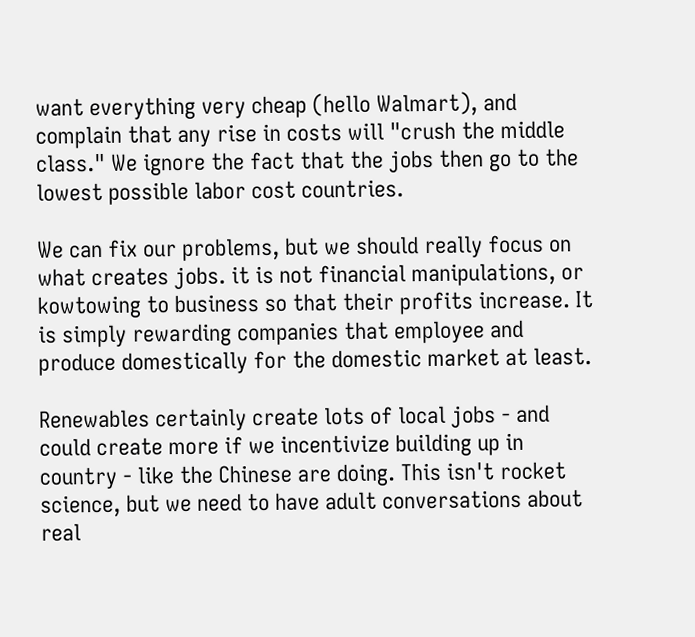want everything very cheap (hello Walmart), and complain that any rise in costs will "crush the middle class." We ignore the fact that the jobs then go to the lowest possible labor cost countries.

We can fix our problems, but we should really focus on what creates jobs. it is not financial manipulations, or kowtowing to business so that their profits increase. It is simply rewarding companies that employee and produce domestically for the domestic market at least.

Renewables certainly create lots of local jobs - and could create more if we incentivize building up in country - like the Chinese are doing. This isn't rocket science, but we need to have adult conversations about real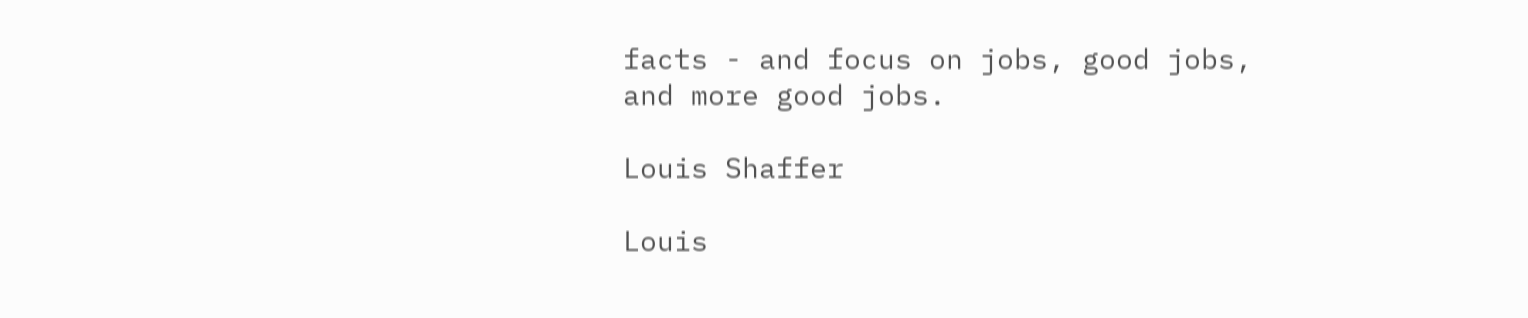facts - and focus on jobs, good jobs, and more good jobs.

Louis Shaffer

Louis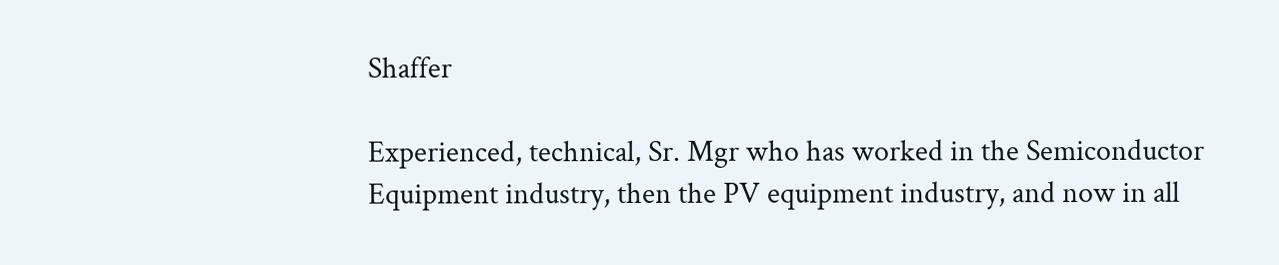Shaffer

Experienced, technical, Sr. Mgr who has worked in the Semiconductor Equipment industry, then the PV equipment industry, and now in all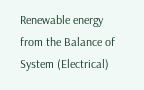Renewable energy from the Balance of System (Electrical)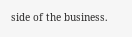side of the business.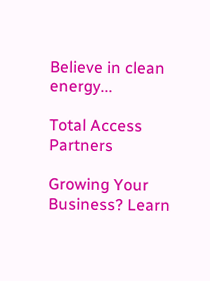Believe in clean energy...

Total Access Partners

Growing Your Business? Learn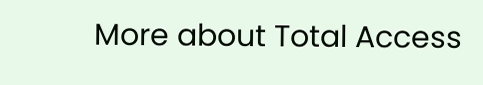More about Total Access